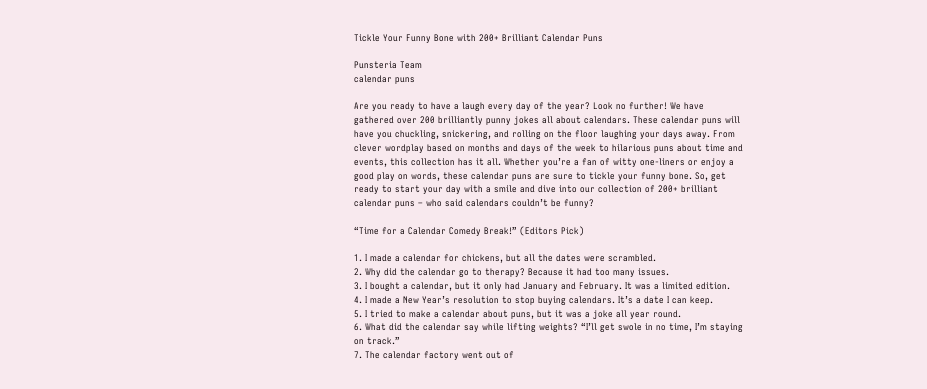Tickle Your Funny Bone with 200+ Brilliant Calendar Puns

Punsteria Team
calendar puns

Are you ready to have a laugh every day of the year? Look no further! We have gathered over 200 brilliantly punny jokes all about calendars. These calendar puns will have you chuckling, snickering, and rolling on the floor laughing your days away. From clever wordplay based on months and days of the week to hilarious puns about time and events, this collection has it all. Whether you’re a fan of witty one-liners or enjoy a good play on words, these calendar puns are sure to tickle your funny bone. So, get ready to start your day with a smile and dive into our collection of 200+ brilliant calendar puns – who said calendars couldn’t be funny?

“Time for a Calendar Comedy Break!” (Editors Pick)

1. I made a calendar for chickens, but all the dates were scrambled.
2. Why did the calendar go to therapy? Because it had too many issues.
3. I bought a calendar, but it only had January and February. It was a limited edition.
4. I made a New Year’s resolution to stop buying calendars. It’s a date I can keep.
5. I tried to make a calendar about puns, but it was a joke all year round.
6. What did the calendar say while lifting weights? “I’ll get swole in no time, I’m staying on track.”
7. The calendar factory went out of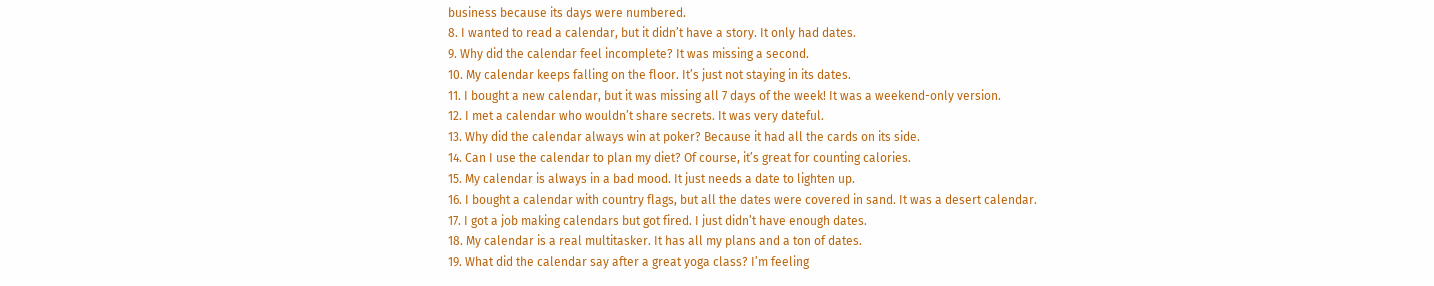business because its days were numbered.
8. I wanted to read a calendar, but it didn’t have a story. It only had dates.
9. Why did the calendar feel incomplete? It was missing a second.
10. My calendar keeps falling on the floor. It’s just not staying in its dates.
11. I bought a new calendar, but it was missing all 7 days of the week! It was a weekend-only version.
12. I met a calendar who wouldn’t share secrets. It was very dateful.
13. Why did the calendar always win at poker? Because it had all the cards on its side.
14. Can I use the calendar to plan my diet? Of course, it’s great for counting calories.
15. My calendar is always in a bad mood. It just needs a date to lighten up.
16. I bought a calendar with country flags, but all the dates were covered in sand. It was a desert calendar.
17. I got a job making calendars but got fired. I just didn’t have enough dates.
18. My calendar is a real multitasker. It has all my plans and a ton of dates.
19. What did the calendar say after a great yoga class? I’m feeling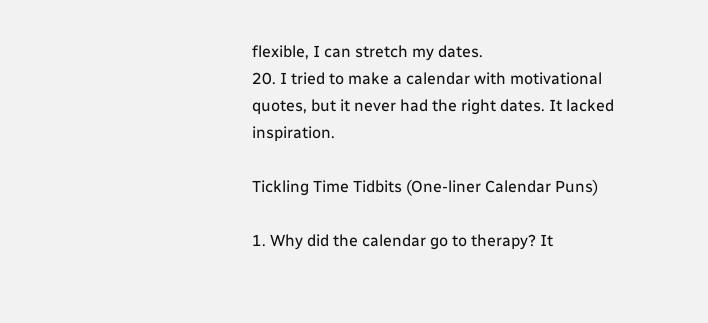flexible, I can stretch my dates.
20. I tried to make a calendar with motivational quotes, but it never had the right dates. It lacked inspiration.

Tickling Time Tidbits (One-liner Calendar Puns)

1. Why did the calendar go to therapy? It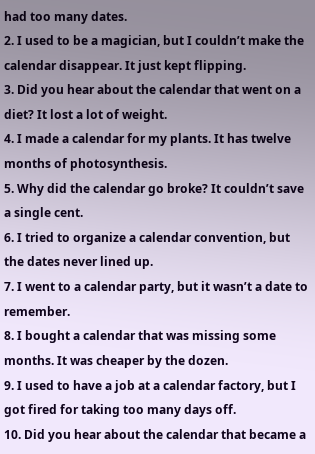had too many dates.
2. I used to be a magician, but I couldn’t make the calendar disappear. It just kept flipping.
3. Did you hear about the calendar that went on a diet? It lost a lot of weight.
4. I made a calendar for my plants. It has twelve months of photosynthesis.
5. Why did the calendar go broke? It couldn’t save a single cent.
6. I tried to organize a calendar convention, but the dates never lined up.
7. I went to a calendar party, but it wasn’t a date to remember.
8. I bought a calendar that was missing some months. It was cheaper by the dozen.
9. I used to have a job at a calendar factory, but I got fired for taking too many days off.
10. Did you hear about the calendar that became a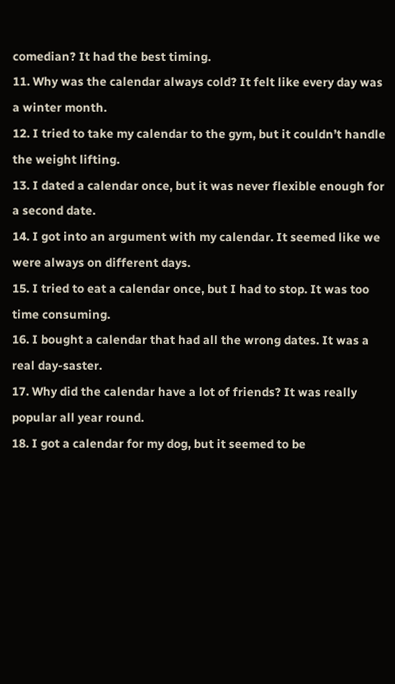comedian? It had the best timing.
11. Why was the calendar always cold? It felt like every day was a winter month.
12. I tried to take my calendar to the gym, but it couldn’t handle the weight lifting.
13. I dated a calendar once, but it was never flexible enough for a second date.
14. I got into an argument with my calendar. It seemed like we were always on different days.
15. I tried to eat a calendar once, but I had to stop. It was too time consuming.
16. I bought a calendar that had all the wrong dates. It was a real day-saster.
17. Why did the calendar have a lot of friends? It was really popular all year round.
18. I got a calendar for my dog, but it seemed to be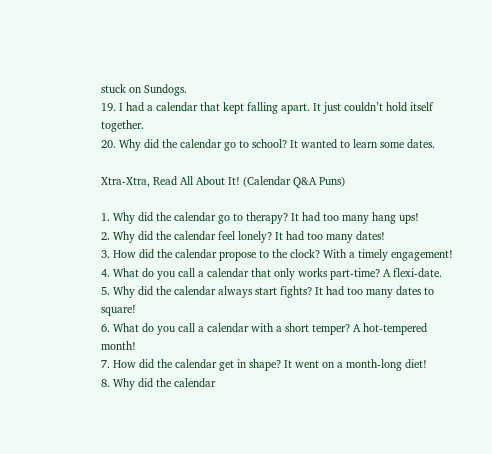stuck on Sundogs.
19. I had a calendar that kept falling apart. It just couldn’t hold itself together.
20. Why did the calendar go to school? It wanted to learn some dates.

Xtra-Xtra, Read All About It! (Calendar Q&A Puns)

1. Why did the calendar go to therapy? It had too many hang ups!
2. Why did the calendar feel lonely? It had too many dates!
3. How did the calendar propose to the clock? With a timely engagement!
4. What do you call a calendar that only works part-time? A flexi-date.
5. Why did the calendar always start fights? It had too many dates to square!
6. What do you call a calendar with a short temper? A hot-tempered month!
7. How did the calendar get in shape? It went on a month-long diet!
8. Why did the calendar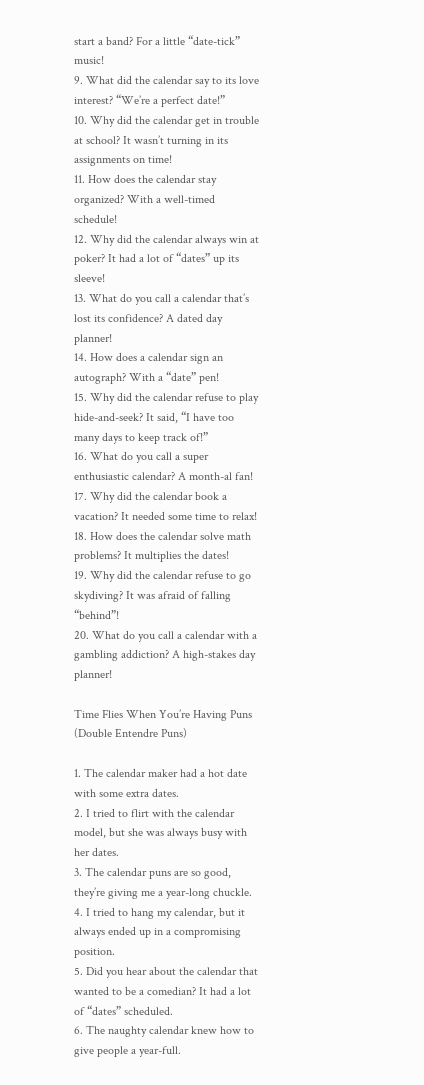start a band? For a little “date-tick” music!
9. What did the calendar say to its love interest? “We’re a perfect date!”
10. Why did the calendar get in trouble at school? It wasn’t turning in its assignments on time!
11. How does the calendar stay organized? With a well-timed schedule!
12. Why did the calendar always win at poker? It had a lot of “dates” up its sleeve!
13. What do you call a calendar that’s lost its confidence? A dated day planner!
14. How does a calendar sign an autograph? With a “date” pen!
15. Why did the calendar refuse to play hide-and-seek? It said, “I have too many days to keep track of!”
16. What do you call a super enthusiastic calendar? A month-al fan!
17. Why did the calendar book a vacation? It needed some time to relax!
18. How does the calendar solve math problems? It multiplies the dates!
19. Why did the calendar refuse to go skydiving? It was afraid of falling “behind”!
20. What do you call a calendar with a gambling addiction? A high-stakes day planner!

Time Flies When You’re Having Puns (Double Entendre Puns)

1. The calendar maker had a hot date with some extra dates.
2. I tried to flirt with the calendar model, but she was always busy with her dates.
3. The calendar puns are so good, they’re giving me a year-long chuckle.
4. I tried to hang my calendar, but it always ended up in a compromising position.
5. Did you hear about the calendar that wanted to be a comedian? It had a lot of “dates” scheduled.
6. The naughty calendar knew how to give people a year-full.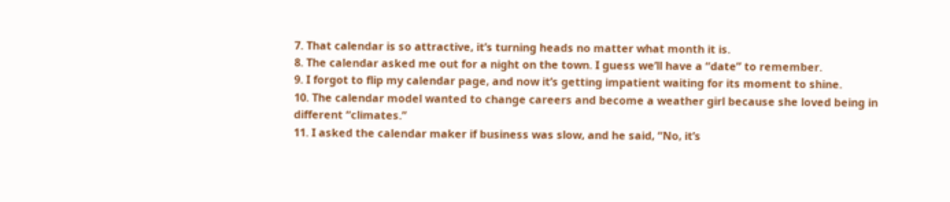7. That calendar is so attractive, it’s turning heads no matter what month it is.
8. The calendar asked me out for a night on the town. I guess we’ll have a “date” to remember.
9. I forgot to flip my calendar page, and now it’s getting impatient waiting for its moment to shine.
10. The calendar model wanted to change careers and become a weather girl because she loved being in different “climates.”
11. I asked the calendar maker if business was slow, and he said, “No, it’s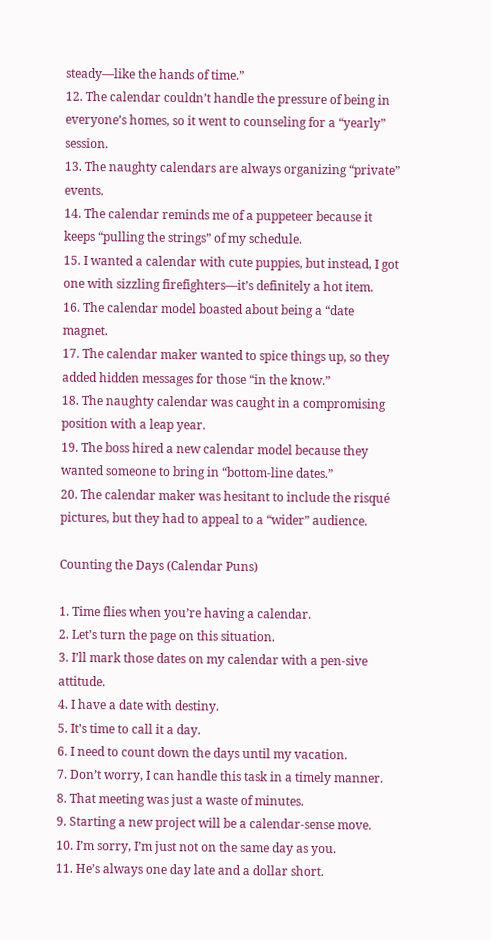steady—like the hands of time.”
12. The calendar couldn’t handle the pressure of being in everyone’s homes, so it went to counseling for a “yearly” session.
13. The naughty calendars are always organizing “private” events.
14. The calendar reminds me of a puppeteer because it keeps “pulling the strings” of my schedule.
15. I wanted a calendar with cute puppies, but instead, I got one with sizzling firefighters—it’s definitely a hot item.
16. The calendar model boasted about being a “date magnet.
17. The calendar maker wanted to spice things up, so they added hidden messages for those “in the know.”
18. The naughty calendar was caught in a compromising position with a leap year.
19. The boss hired a new calendar model because they wanted someone to bring in “bottom-line dates.”
20. The calendar maker was hesitant to include the risqué pictures, but they had to appeal to a “wider” audience.

Counting the Days (Calendar Puns)

1. Time flies when you’re having a calendar.
2. Let’s turn the page on this situation.
3. I’ll mark those dates on my calendar with a pen-sive attitude.
4. I have a date with destiny.
5. It’s time to call it a day.
6. I need to count down the days until my vacation.
7. Don’t worry, I can handle this task in a timely manner.
8. That meeting was just a waste of minutes.
9. Starting a new project will be a calendar-sense move.
10. I’m sorry, I’m just not on the same day as you.
11. He’s always one day late and a dollar short.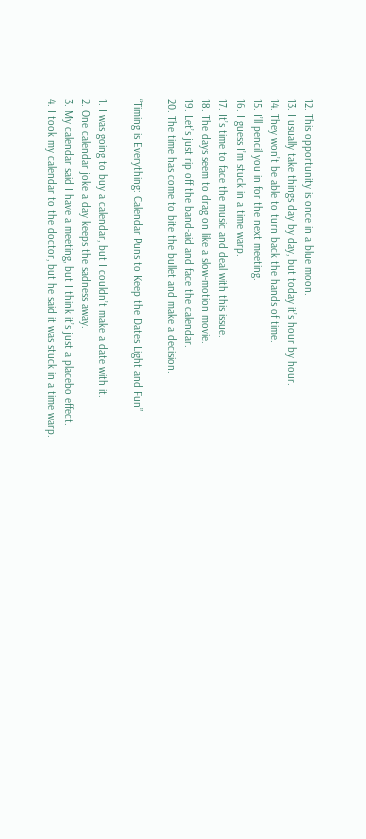12. This opportunity is once in a blue moon.
13. I usually take things day by day, but today it’s hour by hour.
14. They won’t be able to turn back the hands of time.
15. I’ll pencil you in for the next meeting.
16. I guess I’m stuck in a time warp.
17. It’s time to face the music and deal with this issue.
18. The days seem to drag on like a slow-motion movie.
19. Let’s just rip off the band-aid and face the calendar.
20. The time has come to bite the bullet and make a decision.

“Timing is Everything: Calendar Puns to Keep the Dates Light and Fun”

1. I was going to buy a calendar, but I couldn’t make a date with it.
2. One calendar joke a day keeps the sadness away.
3. My calendar said I have a meeting, but I think it’s just a placebo effect.
4. I took my calendar to the doctor, but he said it was stuck in a time warp.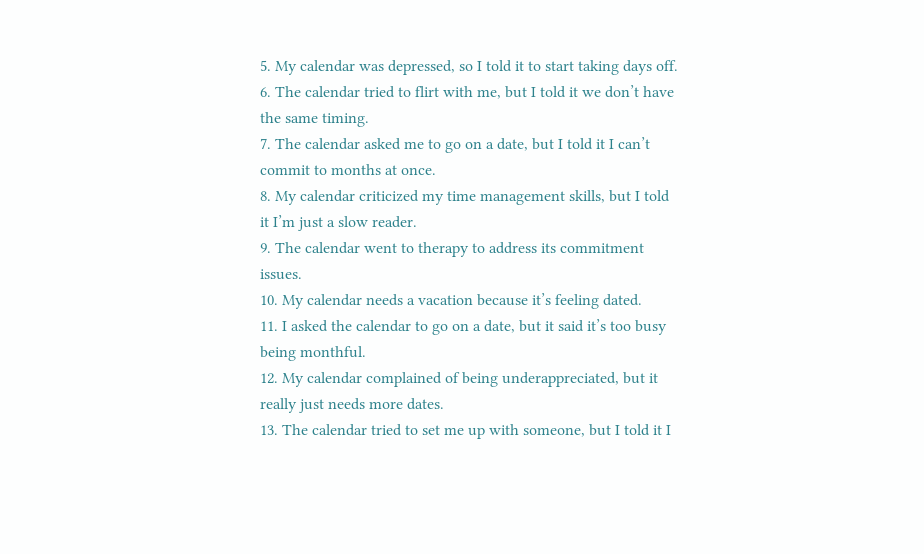5. My calendar was depressed, so I told it to start taking days off.
6. The calendar tried to flirt with me, but I told it we don’t have the same timing.
7. The calendar asked me to go on a date, but I told it I can’t commit to months at once.
8. My calendar criticized my time management skills, but I told it I’m just a slow reader.
9. The calendar went to therapy to address its commitment issues.
10. My calendar needs a vacation because it’s feeling dated.
11. I asked the calendar to go on a date, but it said it’s too busy being monthful.
12. My calendar complained of being underappreciated, but it really just needs more dates.
13. The calendar tried to set me up with someone, but I told it I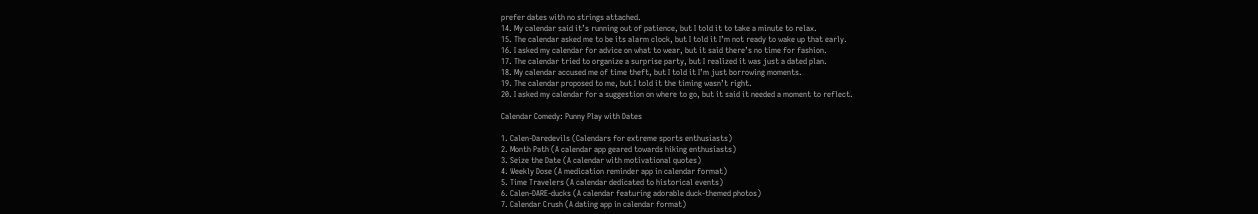prefer dates with no strings attached.
14. My calendar said it’s running out of patience, but I told it to take a minute to relax.
15. The calendar asked me to be its alarm clock, but I told it I’m not ready to wake up that early.
16. I asked my calendar for advice on what to wear, but it said there’s no time for fashion.
17. The calendar tried to organize a surprise party, but I realized it was just a dated plan.
18. My calendar accused me of time theft, but I told it I’m just borrowing moments.
19. The calendar proposed to me, but I told it the timing wasn’t right.
20. I asked my calendar for a suggestion on where to go, but it said it needed a moment to reflect.

Calendar Comedy: Punny Play with Dates

1. Calen-Daredevils (Calendars for extreme sports enthusiasts)
2. Month Path (A calendar app geared towards hiking enthusiasts)
3. Seize the Date (A calendar with motivational quotes)
4. Weekly Dose (A medication reminder app in calendar format)
5. Time Travelers (A calendar dedicated to historical events)
6. Calen-DARE-ducks (A calendar featuring adorable duck-themed photos)
7. Calendar Crush (A dating app in calendar format)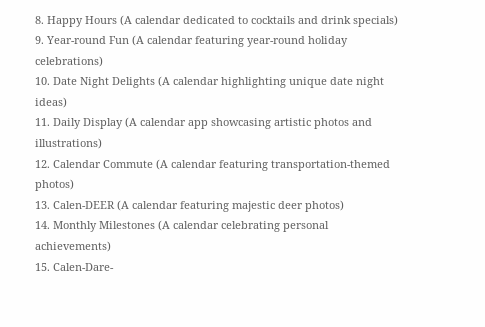8. Happy Hours (A calendar dedicated to cocktails and drink specials)
9. Year-round Fun (A calendar featuring year-round holiday celebrations)
10. Date Night Delights (A calendar highlighting unique date night ideas)
11. Daily Display (A calendar app showcasing artistic photos and illustrations)
12. Calendar Commute (A calendar featuring transportation-themed photos)
13. Calen-DEER (A calendar featuring majestic deer photos)
14. Monthly Milestones (A calendar celebrating personal achievements)
15. Calen-Dare-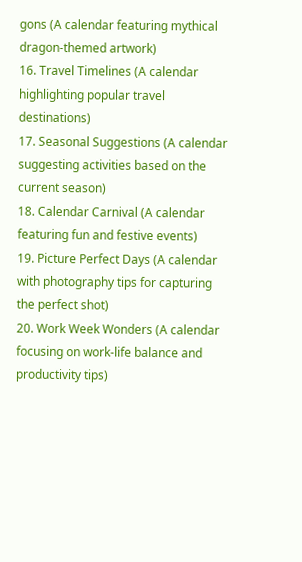gons (A calendar featuring mythical dragon-themed artwork)
16. Travel Timelines (A calendar highlighting popular travel destinations)
17. Seasonal Suggestions (A calendar suggesting activities based on the current season)
18. Calendar Carnival (A calendar featuring fun and festive events)
19. Picture Perfect Days (A calendar with photography tips for capturing the perfect shot)
20. Work Week Wonders (A calendar focusing on work-life balance and productivity tips)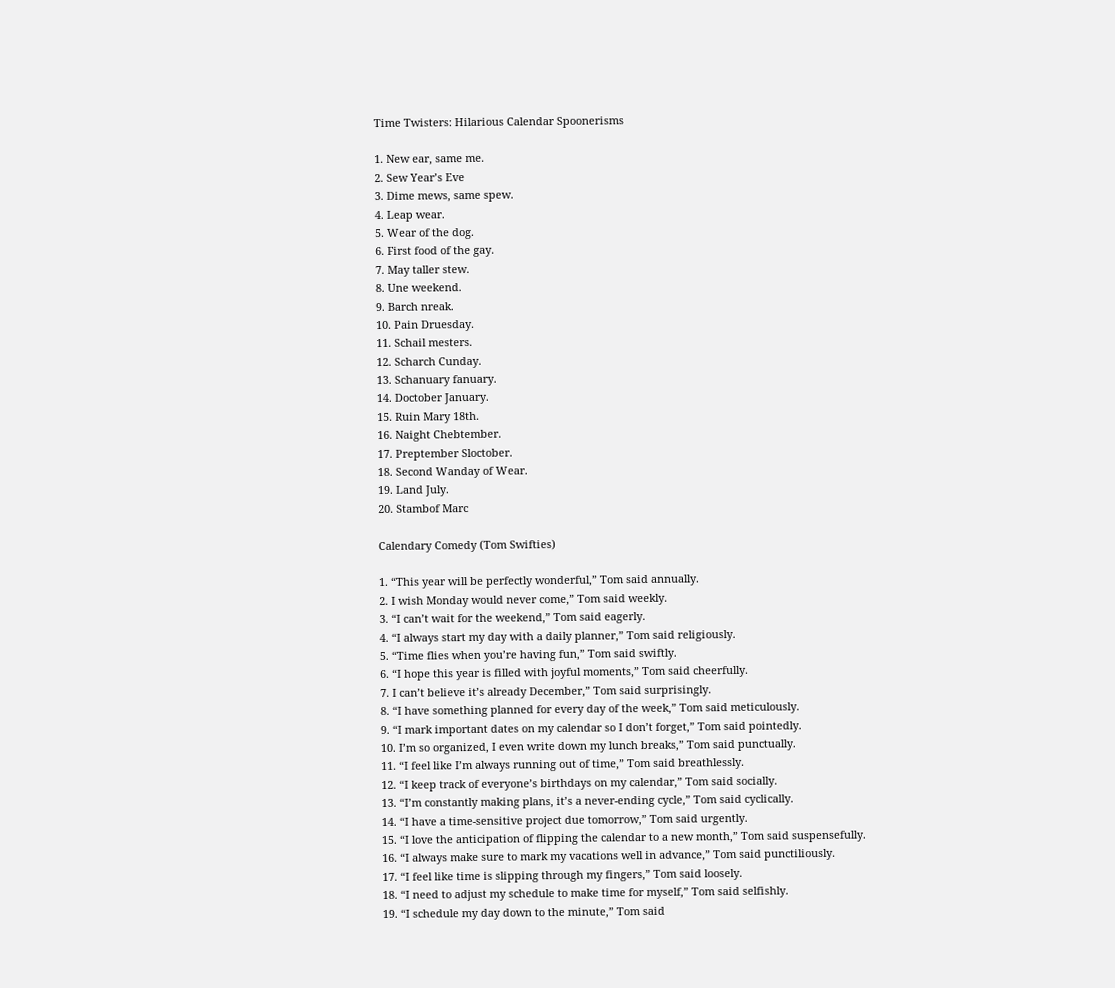Time Twisters: Hilarious Calendar Spoonerisms

1. New ear, same me.
2. Sew Year’s Eve
3. Dime mews, same spew.
4. Leap wear.
5. Wear of the dog.
6. First food of the gay.
7. May taller stew.
8. Une weekend.
9. Barch nreak.
10. Pain Druesday.
11. Schail mesters.
12. Scharch Cunday.
13. Schanuary fanuary.
14. Doctober January.
15. Ruin Mary 18th.
16. Naight Chebtember.
17. Preptember Sloctober.
18. Second Wanday of Wear.
19. Land July.
20. Stambof Marc

Calendary Comedy (Tom Swifties)

1. “This year will be perfectly wonderful,” Tom said annually.
2. I wish Monday would never come,” Tom said weekly.
3. “I can’t wait for the weekend,” Tom said eagerly.
4. “I always start my day with a daily planner,” Tom said religiously.
5. “Time flies when you’re having fun,” Tom said swiftly.
6. “I hope this year is filled with joyful moments,” Tom said cheerfully.
7. I can’t believe it’s already December,” Tom said surprisingly.
8. “I have something planned for every day of the week,” Tom said meticulously.
9. “I mark important dates on my calendar so I don’t forget,” Tom said pointedly.
10. I’m so organized, I even write down my lunch breaks,” Tom said punctually.
11. “I feel like I’m always running out of time,” Tom said breathlessly.
12. “I keep track of everyone’s birthdays on my calendar,” Tom said socially.
13. “I’m constantly making plans, it’s a never-ending cycle,” Tom said cyclically.
14. “I have a time-sensitive project due tomorrow,” Tom said urgently.
15. “I love the anticipation of flipping the calendar to a new month,” Tom said suspensefully.
16. “I always make sure to mark my vacations well in advance,” Tom said punctiliously.
17. “I feel like time is slipping through my fingers,” Tom said loosely.
18. “I need to adjust my schedule to make time for myself,” Tom said selfishly.
19. “I schedule my day down to the minute,” Tom said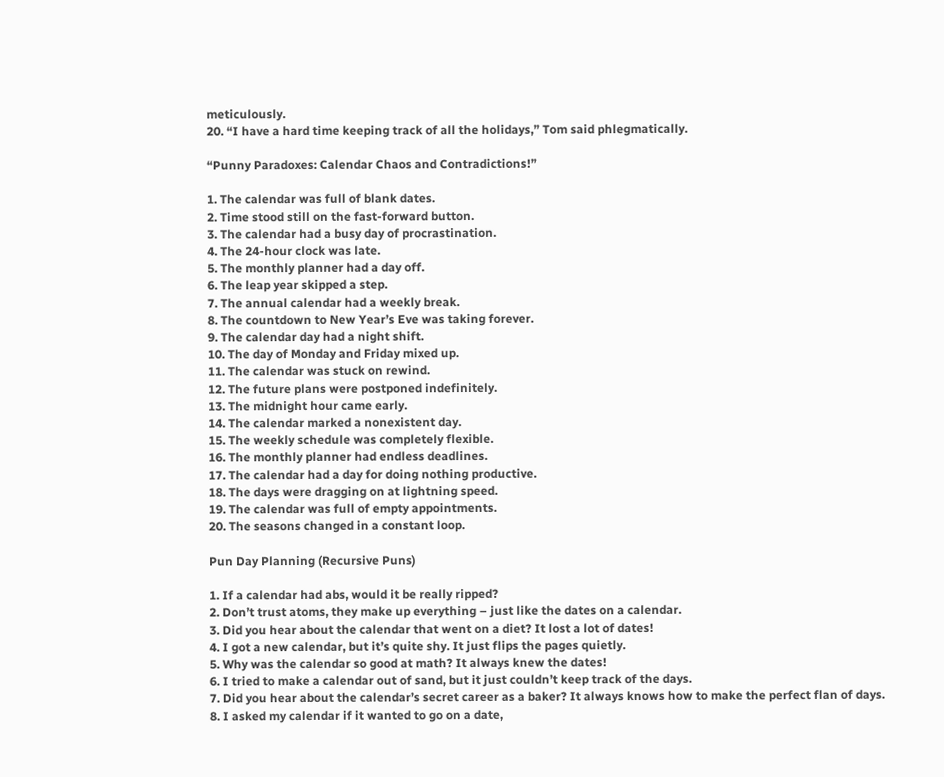meticulously.
20. “I have a hard time keeping track of all the holidays,” Tom said phlegmatically.

“Punny Paradoxes: Calendar Chaos and Contradictions!”

1. The calendar was full of blank dates.
2. Time stood still on the fast-forward button.
3. The calendar had a busy day of procrastination.
4. The 24-hour clock was late.
5. The monthly planner had a day off.
6. The leap year skipped a step.
7. The annual calendar had a weekly break.
8. The countdown to New Year’s Eve was taking forever.
9. The calendar day had a night shift.
10. The day of Monday and Friday mixed up.
11. The calendar was stuck on rewind.
12. The future plans were postponed indefinitely.
13. The midnight hour came early.
14. The calendar marked a nonexistent day.
15. The weekly schedule was completely flexible.
16. The monthly planner had endless deadlines.
17. The calendar had a day for doing nothing productive.
18. The days were dragging on at lightning speed.
19. The calendar was full of empty appointments.
20. The seasons changed in a constant loop.

Pun Day Planning (Recursive Puns)

1. If a calendar had abs, would it be really ripped?
2. Don’t trust atoms, they make up everything – just like the dates on a calendar.
3. Did you hear about the calendar that went on a diet? It lost a lot of dates!
4. I got a new calendar, but it’s quite shy. It just flips the pages quietly.
5. Why was the calendar so good at math? It always knew the dates!
6. I tried to make a calendar out of sand, but it just couldn’t keep track of the days.
7. Did you hear about the calendar’s secret career as a baker? It always knows how to make the perfect flan of days.
8. I asked my calendar if it wanted to go on a date,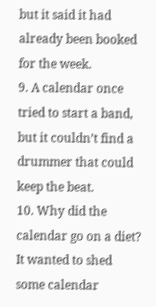but it said it had already been booked for the week.
9. A calendar once tried to start a band, but it couldn’t find a drummer that could keep the beat.
10. Why did the calendar go on a diet? It wanted to shed some calendar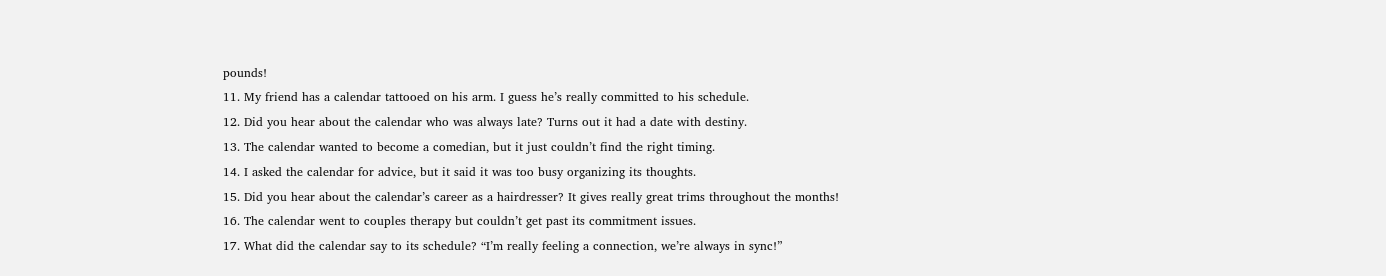pounds!
11. My friend has a calendar tattooed on his arm. I guess he’s really committed to his schedule.
12. Did you hear about the calendar who was always late? Turns out it had a date with destiny.
13. The calendar wanted to become a comedian, but it just couldn’t find the right timing.
14. I asked the calendar for advice, but it said it was too busy organizing its thoughts.
15. Did you hear about the calendar’s career as a hairdresser? It gives really great trims throughout the months!
16. The calendar went to couples therapy but couldn’t get past its commitment issues.
17. What did the calendar say to its schedule? “I’m really feeling a connection, we’re always in sync!”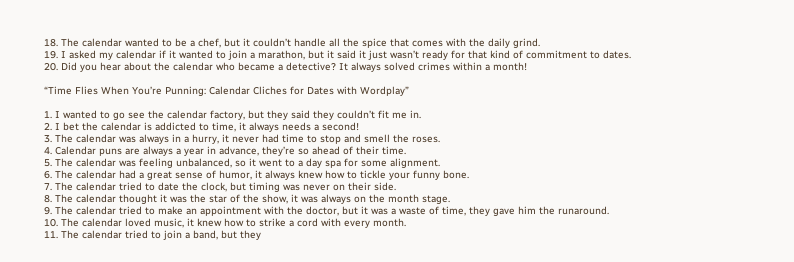18. The calendar wanted to be a chef, but it couldn’t handle all the spice that comes with the daily grind.
19. I asked my calendar if it wanted to join a marathon, but it said it just wasn’t ready for that kind of commitment to dates.
20. Did you hear about the calendar who became a detective? It always solved crimes within a month!

“Time Flies When You’re Punning: Calendar Cliches for Dates with Wordplay”

1. I wanted to go see the calendar factory, but they said they couldn’t fit me in.
2. I bet the calendar is addicted to time, it always needs a second!
3. The calendar was always in a hurry, it never had time to stop and smell the roses.
4. Calendar puns are always a year in advance, they’re so ahead of their time.
5. The calendar was feeling unbalanced, so it went to a day spa for some alignment.
6. The calendar had a great sense of humor, it always knew how to tickle your funny bone.
7. The calendar tried to date the clock, but timing was never on their side.
8. The calendar thought it was the star of the show, it was always on the month stage.
9. The calendar tried to make an appointment with the doctor, but it was a waste of time, they gave him the runaround.
10. The calendar loved music, it knew how to strike a cord with every month.
11. The calendar tried to join a band, but they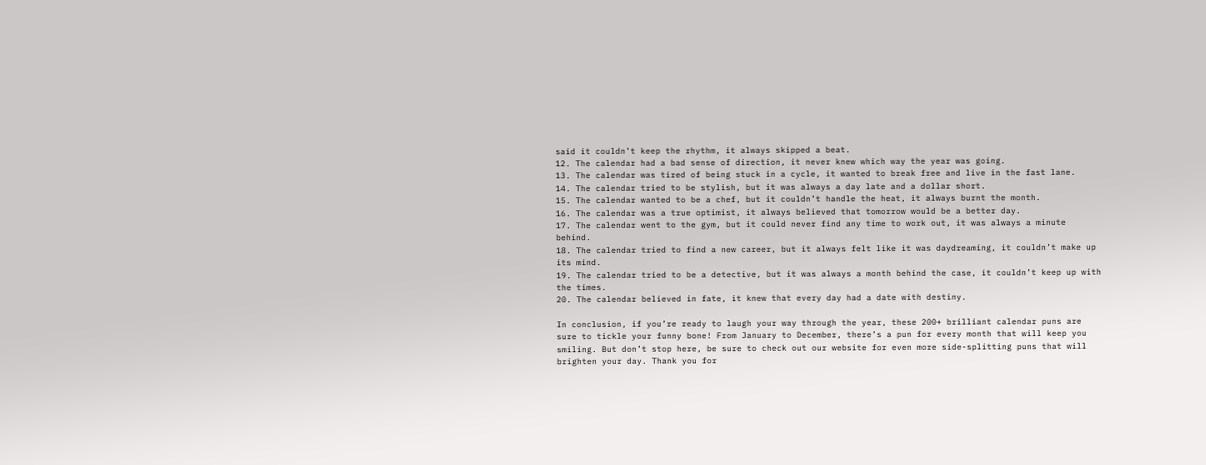said it couldn’t keep the rhythm, it always skipped a beat.
12. The calendar had a bad sense of direction, it never knew which way the year was going.
13. The calendar was tired of being stuck in a cycle, it wanted to break free and live in the fast lane.
14. The calendar tried to be stylish, but it was always a day late and a dollar short.
15. The calendar wanted to be a chef, but it couldn’t handle the heat, it always burnt the month.
16. The calendar was a true optimist, it always believed that tomorrow would be a better day.
17. The calendar went to the gym, but it could never find any time to work out, it was always a minute behind.
18. The calendar tried to find a new career, but it always felt like it was daydreaming, it couldn’t make up its mind.
19. The calendar tried to be a detective, but it was always a month behind the case, it couldn’t keep up with the times.
20. The calendar believed in fate, it knew that every day had a date with destiny.

In conclusion, if you’re ready to laugh your way through the year, these 200+ brilliant calendar puns are sure to tickle your funny bone! From January to December, there’s a pun for every month that will keep you smiling. But don’t stop here, be sure to check out our website for even more side-splitting puns that will brighten your day. Thank you for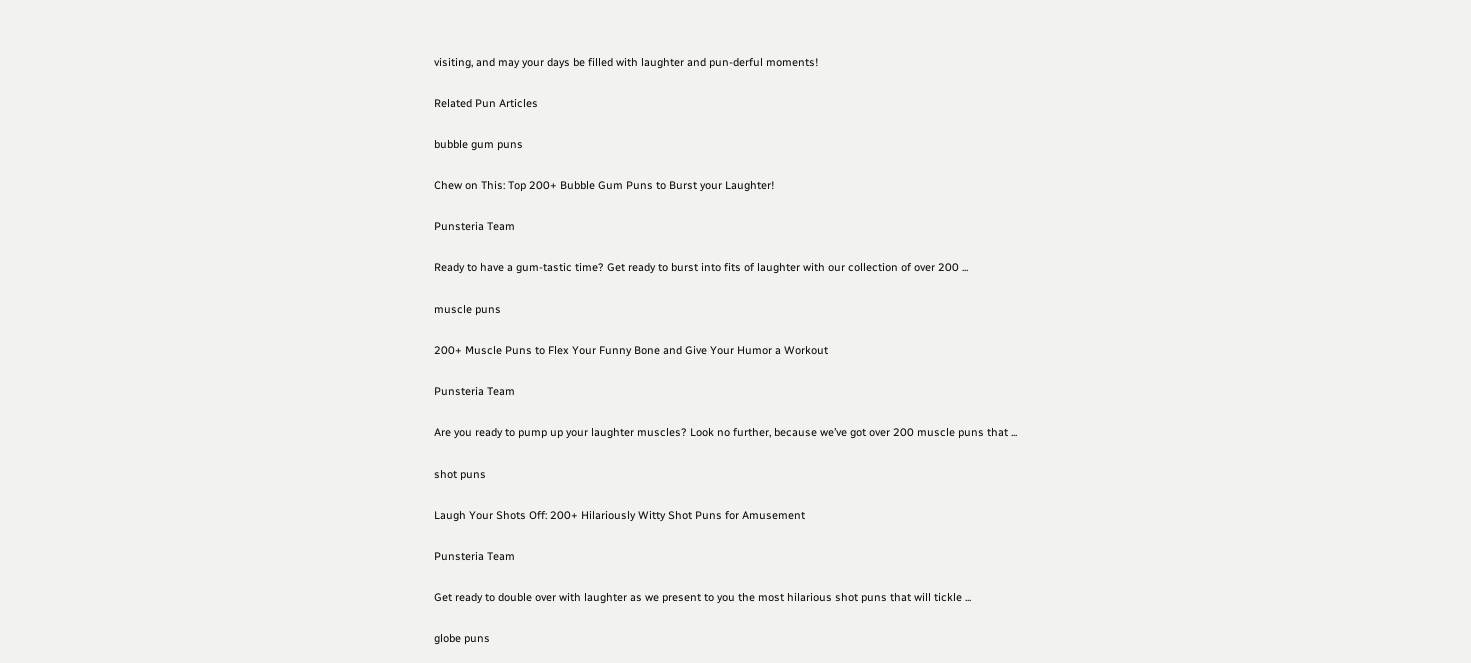visiting, and may your days be filled with laughter and pun-derful moments!

Related Pun Articles

bubble gum puns

Chew on This: Top 200+ Bubble Gum Puns to Burst your Laughter!

Punsteria Team

Ready to have a gum-tastic time? Get ready to burst into fits of laughter with our collection of over 200 ...

muscle puns

200+ Muscle Puns to Flex Your Funny Bone and Give Your Humor a Workout

Punsteria Team

Are you ready to pump up your laughter muscles? Look no further, because we’ve got over 200 muscle puns that ...

shot puns

Laugh Your Shots Off: 200+ Hilariously Witty Shot Puns for Amusement

Punsteria Team

Get ready to double over with laughter as we present to you the most hilarious shot puns that will tickle ...

globe puns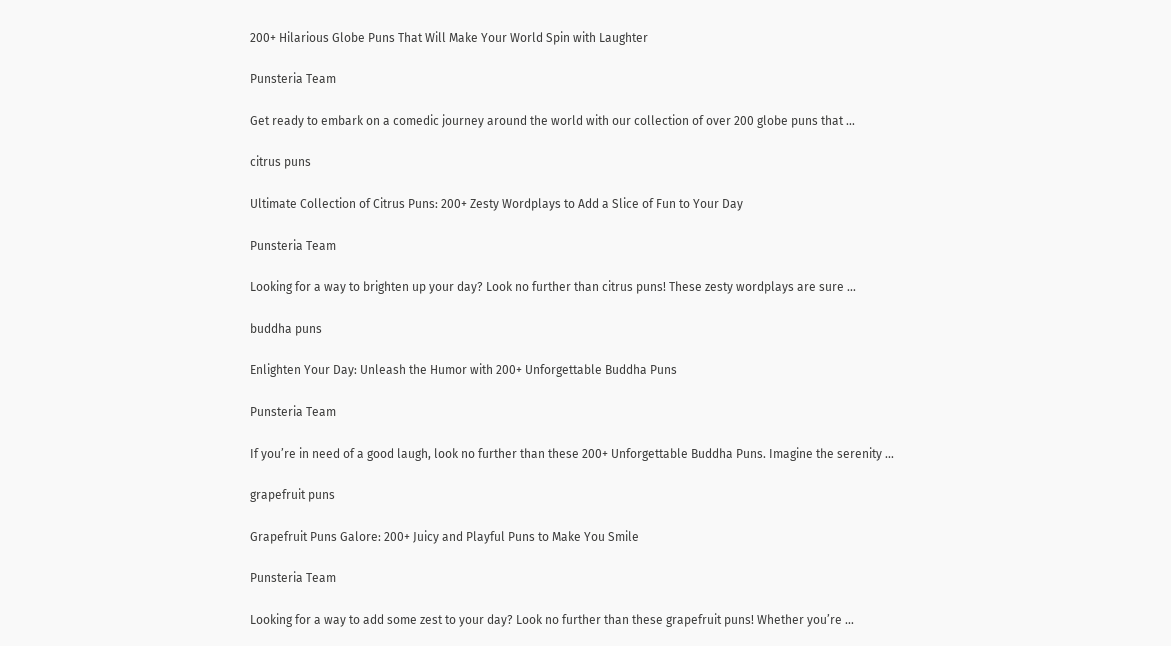200+ Hilarious Globe Puns That Will Make Your World Spin with Laughter

Punsteria Team

Get ready to embark on a comedic journey around the world with our collection of over 200 globe puns that ...

citrus puns

Ultimate Collection of Citrus Puns: 200+ Zesty Wordplays to Add a Slice of Fun to Your Day

Punsteria Team

Looking for a way to brighten up your day? Look no further than citrus puns! These zesty wordplays are sure ...

buddha puns

Enlighten Your Day: Unleash the Humor with 200+ Unforgettable Buddha Puns

Punsteria Team

If you’re in need of a good laugh, look no further than these 200+ Unforgettable Buddha Puns. Imagine the serenity ...

grapefruit puns

Grapefruit Puns Galore: 200+ Juicy and Playful Puns to Make You Smile

Punsteria Team

Looking for a way to add some zest to your day? Look no further than these grapefruit puns! Whether you’re ...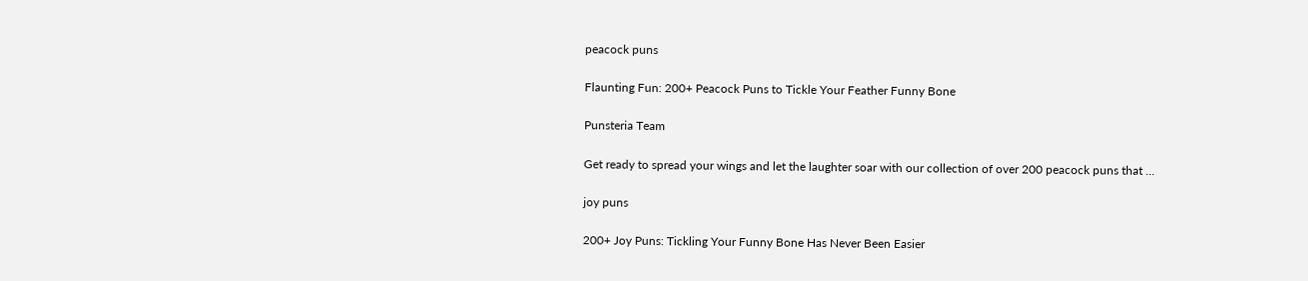peacock puns

Flaunting Fun: 200+ Peacock Puns to Tickle Your Feather Funny Bone

Punsteria Team

Get ready to spread your wings and let the laughter soar with our collection of over 200 peacock puns that ...

joy puns

200+ Joy Puns: Tickling Your Funny Bone Has Never Been Easier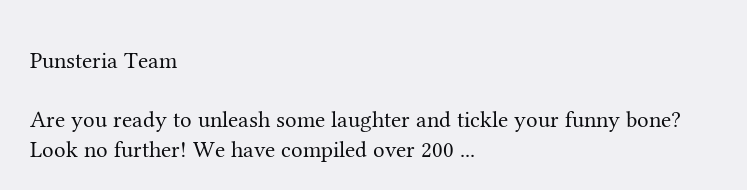Punsteria Team

Are you ready to unleash some laughter and tickle your funny bone? Look no further! We have compiled over 200 ...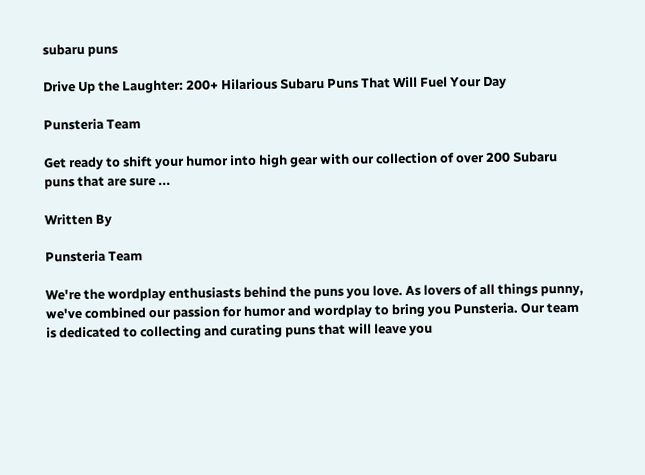subaru puns

Drive Up the Laughter: 200+ Hilarious Subaru Puns That Will Fuel Your Day

Punsteria Team

Get ready to shift your humor into high gear with our collection of over 200 Subaru puns that are sure ...

Written By

Punsteria Team

We're the wordplay enthusiasts behind the puns you love. As lovers of all things punny, we've combined our passion for humor and wordplay to bring you Punsteria. Our team is dedicated to collecting and curating puns that will leave you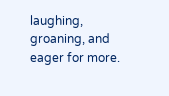laughing, groaning, and eager for more.